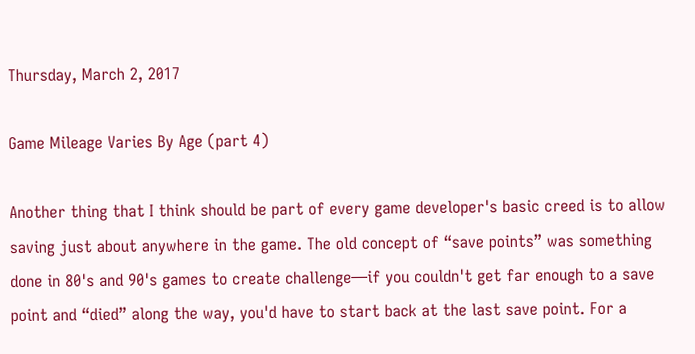Thursday, March 2, 2017

Game Mileage Varies By Age (part 4)

Another thing that I think should be part of every game developer's basic creed is to allow saving just about anywhere in the game. The old concept of “save points” was something done in 80's and 90's games to create challenge—if you couldn't get far enough to a save point and “died” along the way, you'd have to start back at the last save point. For a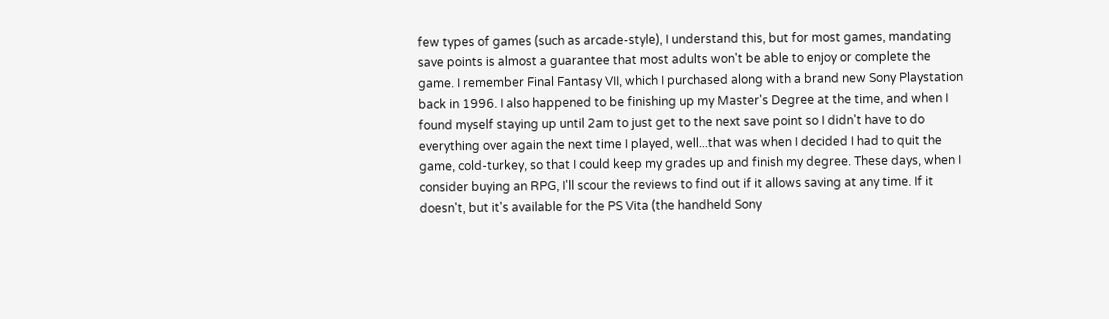few types of games (such as arcade-style), I understand this, but for most games, mandating save points is almost a guarantee that most adults won't be able to enjoy or complete the game. I remember Final Fantasy VII, which I purchased along with a brand new Sony Playstation back in 1996. I also happened to be finishing up my Master's Degree at the time, and when I found myself staying up until 2am to just get to the next save point so I didn't have to do everything over again the next time I played, well...that was when I decided I had to quit the game, cold-turkey, so that I could keep my grades up and finish my degree. These days, when I consider buying an RPG, I'll scour the reviews to find out if it allows saving at any time. If it doesn't, but it's available for the PS Vita (the handheld Sony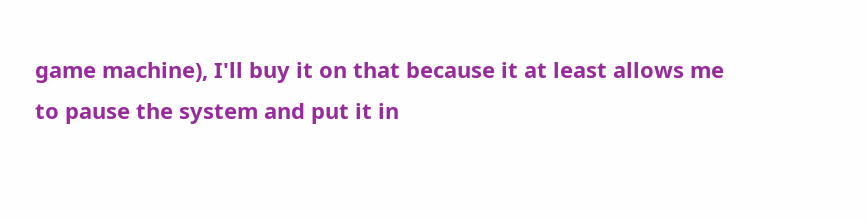game machine), I'll buy it on that because it at least allows me to pause the system and put it in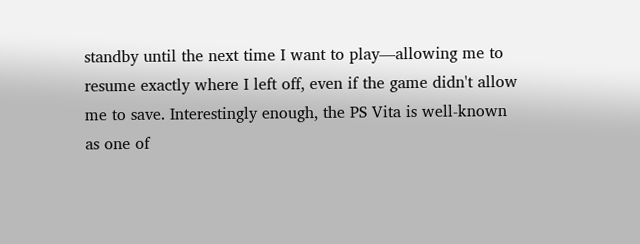standby until the next time I want to play—allowing me to resume exactly where I left off, even if the game didn't allow me to save. Interestingly enough, the PS Vita is well-known as one of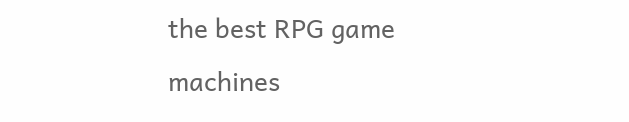the best RPG game machines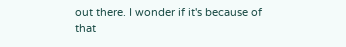out there. I wonder if it's because of that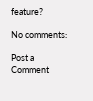feature?

No comments:

Post a Comment